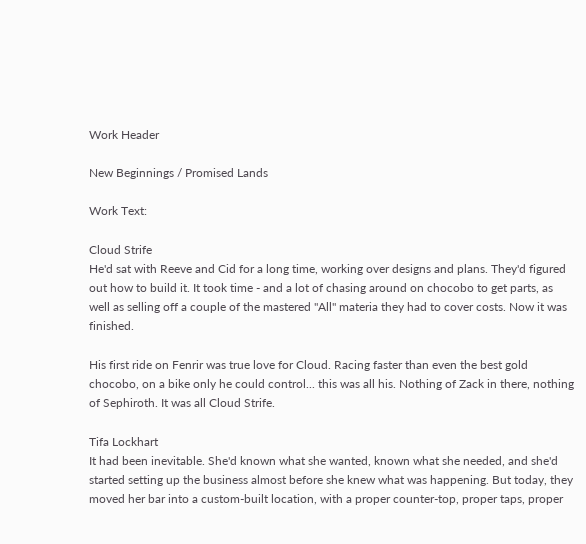Work Header

New Beginnings / Promised Lands

Work Text:

Cloud Strife
He'd sat with Reeve and Cid for a long time, working over designs and plans. They'd figured out how to build it. It took time - and a lot of chasing around on chocobo to get parts, as well as selling off a couple of the mastered "All" materia they had to cover costs. Now it was finished.

His first ride on Fenrir was true love for Cloud. Racing faster than even the best gold chocobo, on a bike only he could control... this was all his. Nothing of Zack in there, nothing of Sephiroth. It was all Cloud Strife.

Tifa Lockhart
It had been inevitable. She'd known what she wanted, known what she needed, and she'd started setting up the business almost before she knew what was happening. But today, they moved her bar into a custom-built location, with a proper counter-top, proper taps, proper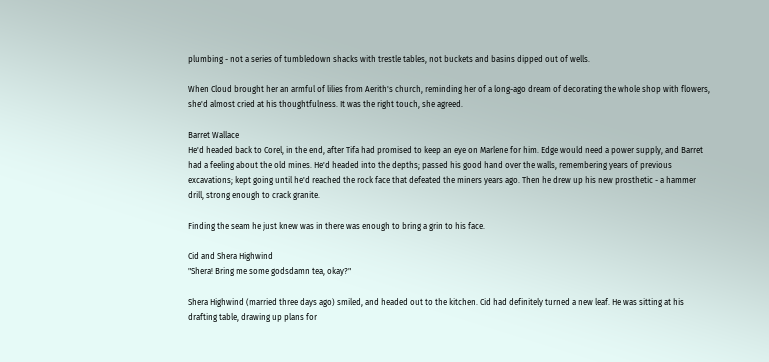plumbing - not a series of tumbledown shacks with trestle tables, not buckets and basins dipped out of wells.

When Cloud brought her an armful of lilies from Aerith's church, reminding her of a long-ago dream of decorating the whole shop with flowers, she'd almost cried at his thoughtfulness. It was the right touch, she agreed.

Barret Wallace
He'd headed back to Corel, in the end, after Tifa had promised to keep an eye on Marlene for him. Edge would need a power supply, and Barret had a feeling about the old mines. He'd headed into the depths; passed his good hand over the walls, remembering years of previous excavations; kept going until he'd reached the rock face that defeated the miners years ago. Then he drew up his new prosthetic - a hammer drill, strong enough to crack granite.

Finding the seam he just knew was in there was enough to bring a grin to his face.

Cid and Shera Highwind
"Shera! Bring me some godsdamn tea, okay?"

Shera Highwind (married three days ago) smiled, and headed out to the kitchen. Cid had definitely turned a new leaf. He was sitting at his drafting table, drawing up plans for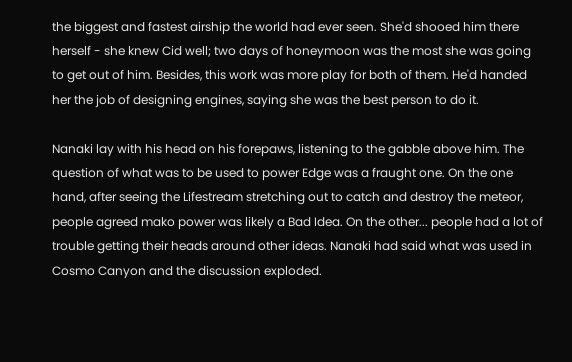the biggest and fastest airship the world had ever seen. She'd shooed him there herself - she knew Cid well; two days of honeymoon was the most she was going to get out of him. Besides, this work was more play for both of them. He'd handed her the job of designing engines, saying she was the best person to do it.

Nanaki lay with his head on his forepaws, listening to the gabble above him. The question of what was to be used to power Edge was a fraught one. On the one hand, after seeing the Lifestream stretching out to catch and destroy the meteor, people agreed mako power was likely a Bad Idea. On the other... people had a lot of trouble getting their heads around other ideas. Nanaki had said what was used in Cosmo Canyon and the discussion exploded.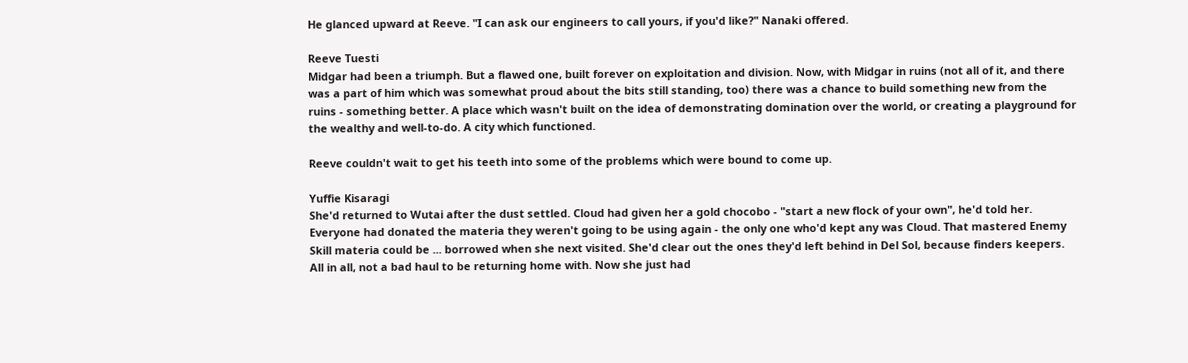He glanced upward at Reeve. "I can ask our engineers to call yours, if you'd like?" Nanaki offered.

Reeve Tuesti
Midgar had been a triumph. But a flawed one, built forever on exploitation and division. Now, with Midgar in ruins (not all of it, and there was a part of him which was somewhat proud about the bits still standing, too) there was a chance to build something new from the ruins - something better. A place which wasn't built on the idea of demonstrating domination over the world, or creating a playground for the wealthy and well-to-do. A city which functioned.

Reeve couldn't wait to get his teeth into some of the problems which were bound to come up.

Yuffie Kisaragi
She'd returned to Wutai after the dust settled. Cloud had given her a gold chocobo - "start a new flock of your own", he'd told her. Everyone had donated the materia they weren't going to be using again - the only one who'd kept any was Cloud. That mastered Enemy Skill materia could be ... borrowed when she next visited. She'd clear out the ones they'd left behind in Del Sol, because finders keepers. All in all, not a bad haul to be returning home with. Now she just had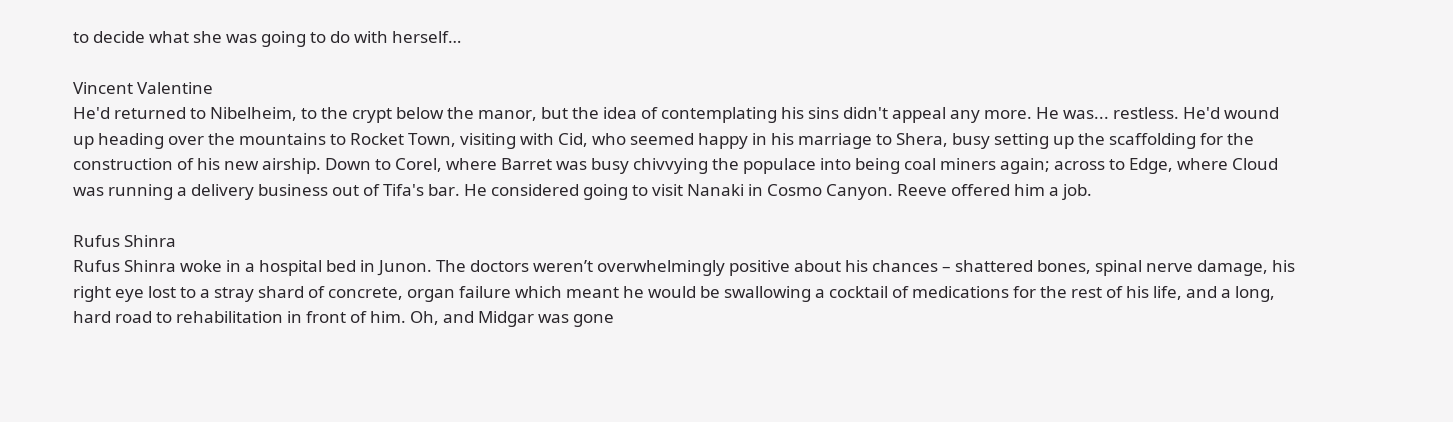to decide what she was going to do with herself…

Vincent Valentine
He'd returned to Nibelheim, to the crypt below the manor, but the idea of contemplating his sins didn't appeal any more. He was... restless. He'd wound up heading over the mountains to Rocket Town, visiting with Cid, who seemed happy in his marriage to Shera, busy setting up the scaffolding for the construction of his new airship. Down to Corel, where Barret was busy chivvying the populace into being coal miners again; across to Edge, where Cloud was running a delivery business out of Tifa's bar. He considered going to visit Nanaki in Cosmo Canyon. Reeve offered him a job.

Rufus Shinra
Rufus Shinra woke in a hospital bed in Junon. The doctors weren’t overwhelmingly positive about his chances – shattered bones, spinal nerve damage, his right eye lost to a stray shard of concrete, organ failure which meant he would be swallowing a cocktail of medications for the rest of his life, and a long, hard road to rehabilitation in front of him. Oh, and Midgar was gone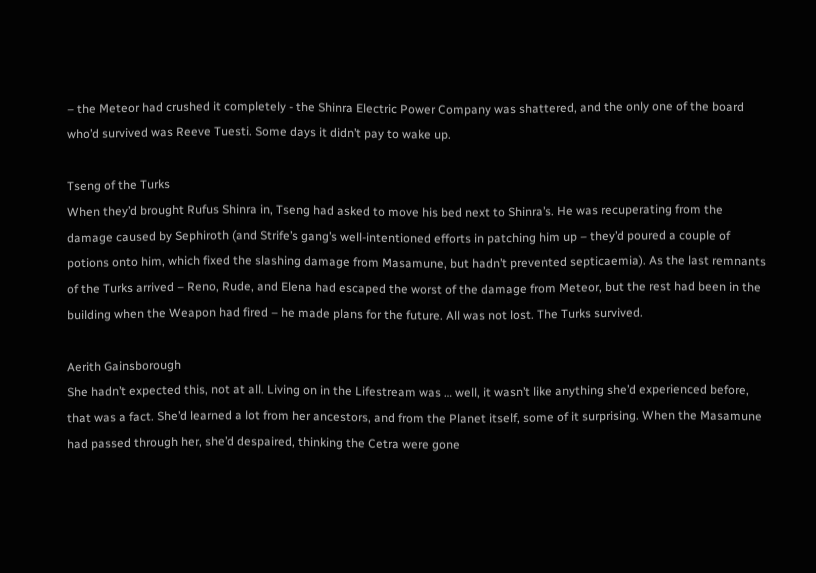– the Meteor had crushed it completely - the Shinra Electric Power Company was shattered, and the only one of the board who’d survived was Reeve Tuesti. Some days it didn’t pay to wake up.

Tseng of the Turks
When they’d brought Rufus Shinra in, Tseng had asked to move his bed next to Shinra’s. He was recuperating from the damage caused by Sephiroth (and Strife’s gang’s well-intentioned efforts in patching him up – they’d poured a couple of potions onto him, which fixed the slashing damage from Masamune, but hadn’t prevented septicaemia). As the last remnants of the Turks arrived – Reno, Rude, and Elena had escaped the worst of the damage from Meteor, but the rest had been in the building when the Weapon had fired – he made plans for the future. All was not lost. The Turks survived.

Aerith Gainsborough
She hadn’t expected this, not at all. Living on in the Lifestream was … well, it wasn’t like anything she’d experienced before, that was a fact. She’d learned a lot from her ancestors, and from the Planet itself, some of it surprising. When the Masamune had passed through her, she’d despaired, thinking the Cetra were gone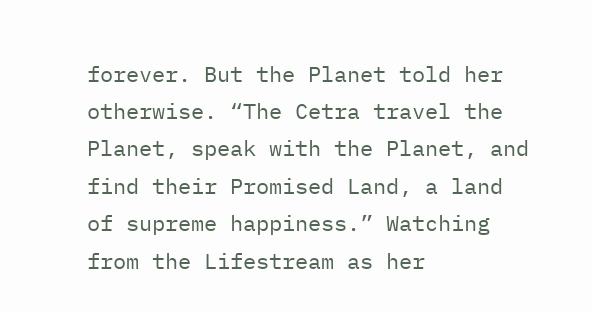forever. But the Planet told her otherwise. “The Cetra travel the Planet, speak with the Planet, and find their Promised Land, a land of supreme happiness.” Watching from the Lifestream as her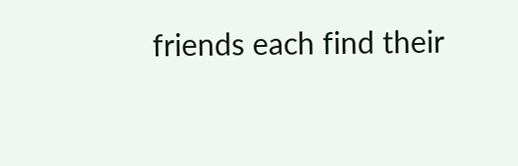friends each find their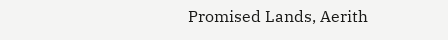Promised Lands, Aerith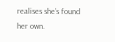realises she’s found her own.